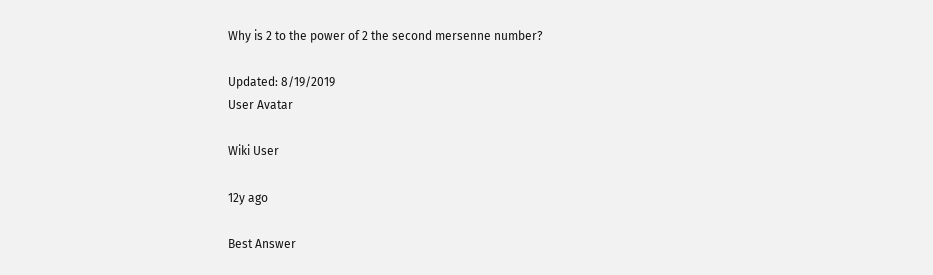Why is 2 to the power of 2 the second mersenne number?

Updated: 8/19/2019
User Avatar

Wiki User

12y ago

Best Answer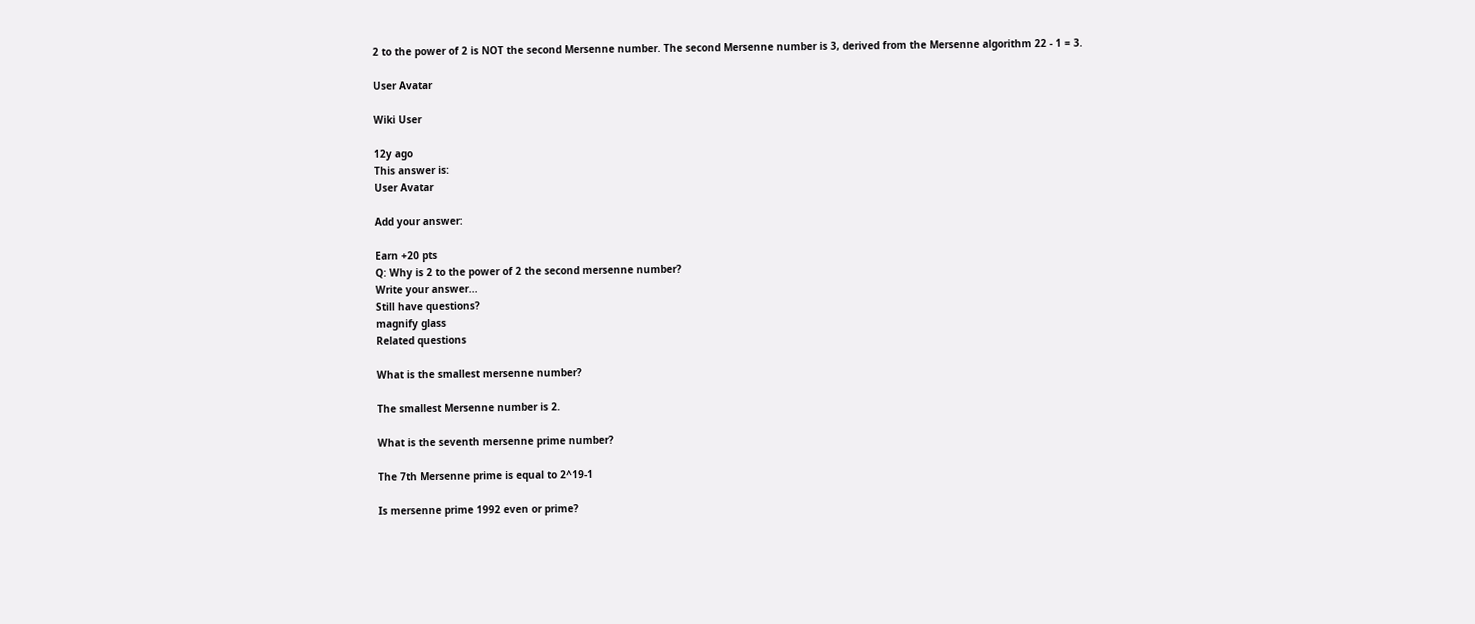2 to the power of 2 is NOT the second Mersenne number. The second Mersenne number is 3, derived from the Mersenne algorithm 22 - 1 = 3.

User Avatar

Wiki User

12y ago
This answer is:
User Avatar

Add your answer:

Earn +20 pts
Q: Why is 2 to the power of 2 the second mersenne number?
Write your answer...
Still have questions?
magnify glass
Related questions

What is the smallest mersenne number?

The smallest Mersenne number is 2.

What is the seventh mersenne prime number?

The 7th Mersenne prime is equal to 2^19-1

Is mersenne prime 1992 even or prime?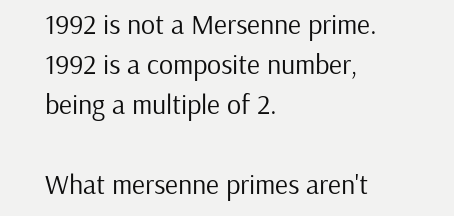1992 is not a Mersenne prime. 1992 is a composite number, being a multiple of 2.

What mersenne primes aren't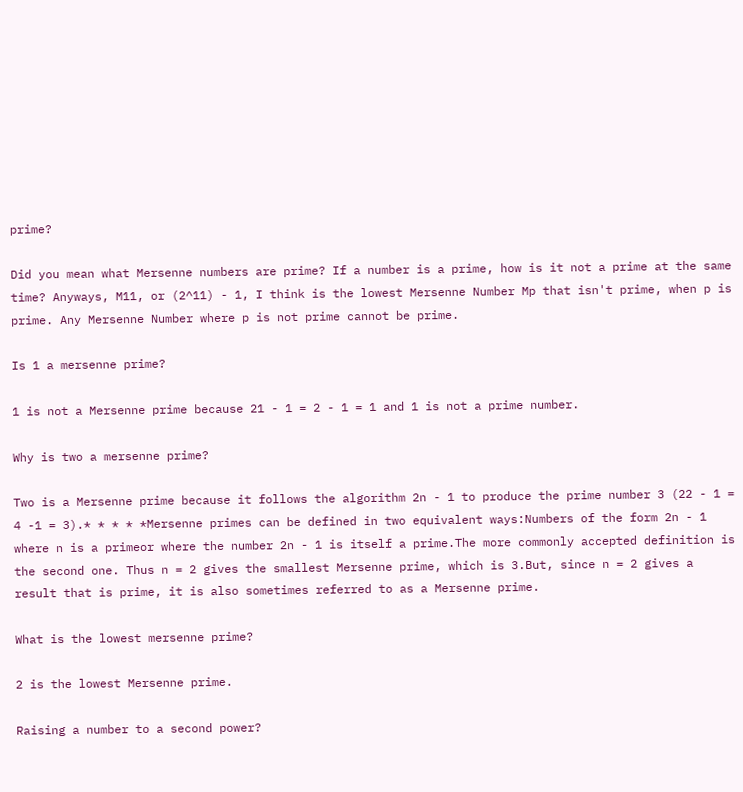prime?

Did you mean what Mersenne numbers are prime? If a number is a prime, how is it not a prime at the same time? Anyways, M11, or (2^11) - 1, I think is the lowest Mersenne Number Mp that isn't prime, when p is prime. Any Mersenne Number where p is not prime cannot be prime.

Is 1 a mersenne prime?

1 is not a Mersenne prime because 21 - 1 = 2 - 1 = 1 and 1 is not a prime number.

Why is two a mersenne prime?

Two is a Mersenne prime because it follows the algorithm 2n - 1 to produce the prime number 3 (22 - 1 = 4 -1 = 3).* * * * *Mersenne primes can be defined in two equivalent ways:Numbers of the form 2n - 1 where n is a primeor where the number 2n - 1 is itself a prime.The more commonly accepted definition is the second one. Thus n = 2 gives the smallest Mersenne prime, which is 3.But, since n = 2 gives a result that is prime, it is also sometimes referred to as a Mersenne prime.

What is the lowest mersenne prime?

2 is the lowest Mersenne prime.

Raising a number to a second power?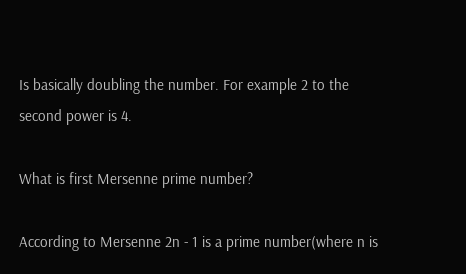Is basically doubling the number. For example 2 to the second power is 4.

What is first Mersenne prime number?

According to Mersenne 2n - 1 is a prime number(where n is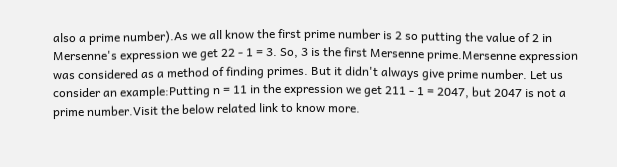also a prime number).As we all know the first prime number is 2 so putting the value of 2 in Mersenne's expression we get 22 - 1 = 3. So, 3 is the first Mersenne prime.Mersenne expression was considered as a method of finding primes. But it didn't always give prime number. Let us consider an example:Putting n = 11 in the expression we get 211 - 1 = 2047, but 2047 is not a prime number.Visit the below related link to know more.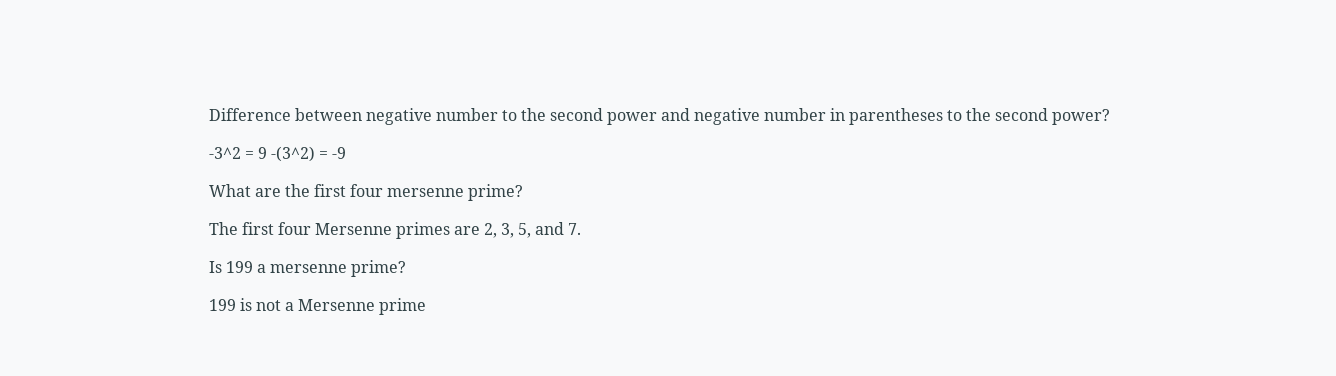Difference between negative number to the second power and negative number in parentheses to the second power?

-3^2 = 9 -(3^2) = -9

What are the first four mersenne prime?

The first four Mersenne primes are 2, 3, 5, and 7.

Is 199 a mersenne prime?

199 is not a Mersenne prime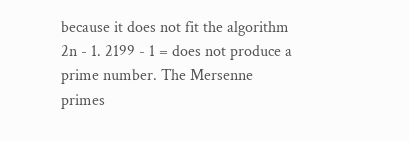because it does not fit the algorithm 2n - 1. 2199 - 1 = does not produce a prime number. The Mersenne primes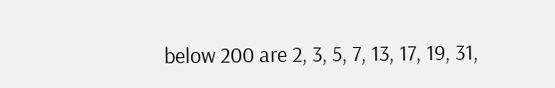below 200 are 2, 3, 5, 7, 13, 17, 19, 31,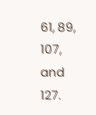61, 89, 107, and 127.